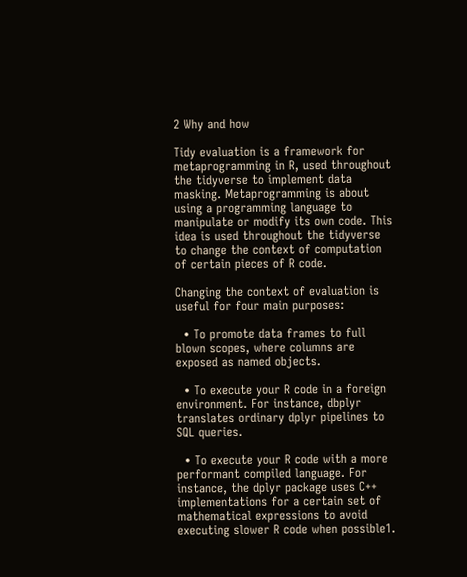2 Why and how

Tidy evaluation is a framework for metaprogramming in R, used throughout the tidyverse to implement data masking. Metaprogramming is about using a programming language to manipulate or modify its own code. This idea is used throughout the tidyverse to change the context of computation of certain pieces of R code.

Changing the context of evaluation is useful for four main purposes:

  • To promote data frames to full blown scopes, where columns are exposed as named objects.

  • To execute your R code in a foreign environment. For instance, dbplyr translates ordinary dplyr pipelines to SQL queries.

  • To execute your R code with a more performant compiled language. For instance, the dplyr package uses C++ implementations for a certain set of mathematical expressions to avoid executing slower R code when possible1.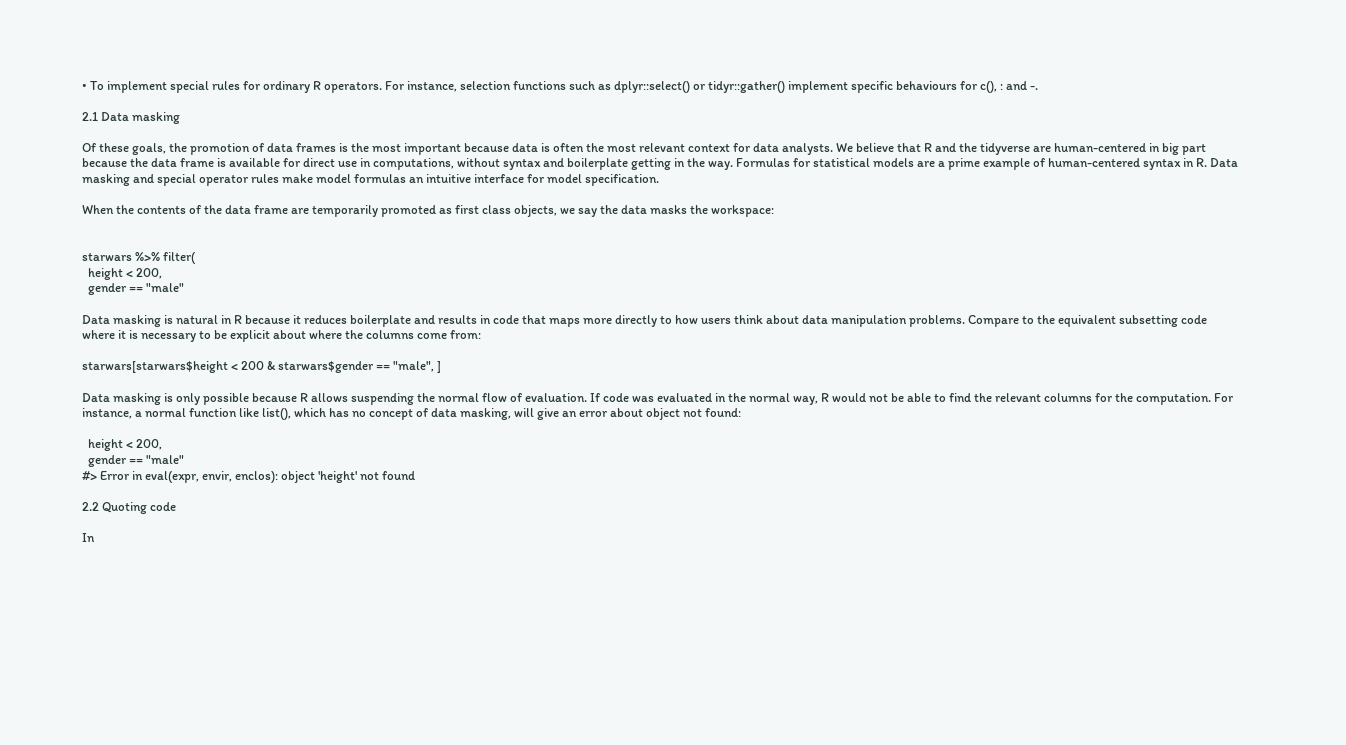• To implement special rules for ordinary R operators. For instance, selection functions such as dplyr::select() or tidyr::gather() implement specific behaviours for c(), : and -.

2.1 Data masking

Of these goals, the promotion of data frames is the most important because data is often the most relevant context for data analysts. We believe that R and the tidyverse are human-centered in big part because the data frame is available for direct use in computations, without syntax and boilerplate getting in the way. Formulas for statistical models are a prime example of human-centered syntax in R. Data masking and special operator rules make model formulas an intuitive interface for model specification.

When the contents of the data frame are temporarily promoted as first class objects, we say the data masks the workspace:


starwars %>% filter(
  height < 200,
  gender == "male"

Data masking is natural in R because it reduces boilerplate and results in code that maps more directly to how users think about data manipulation problems. Compare to the equivalent subsetting code where it is necessary to be explicit about where the columns come from:

starwars[starwars$height < 200 & starwars$gender == "male", ]

Data masking is only possible because R allows suspending the normal flow of evaluation. If code was evaluated in the normal way, R would not be able to find the relevant columns for the computation. For instance, a normal function like list(), which has no concept of data masking, will give an error about object not found:

  height < 200,
  gender == "male"
#> Error in eval(expr, envir, enclos): object 'height' not found

2.2 Quoting code

In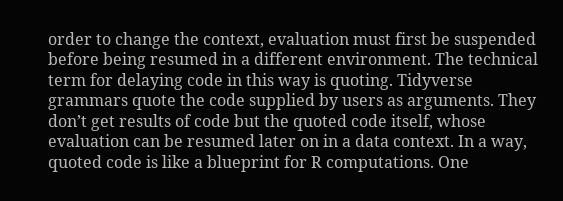order to change the context, evaluation must first be suspended before being resumed in a different environment. The technical term for delaying code in this way is quoting. Tidyverse grammars quote the code supplied by users as arguments. They don’t get results of code but the quoted code itself, whose evaluation can be resumed later on in a data context. In a way, quoted code is like a blueprint for R computations. One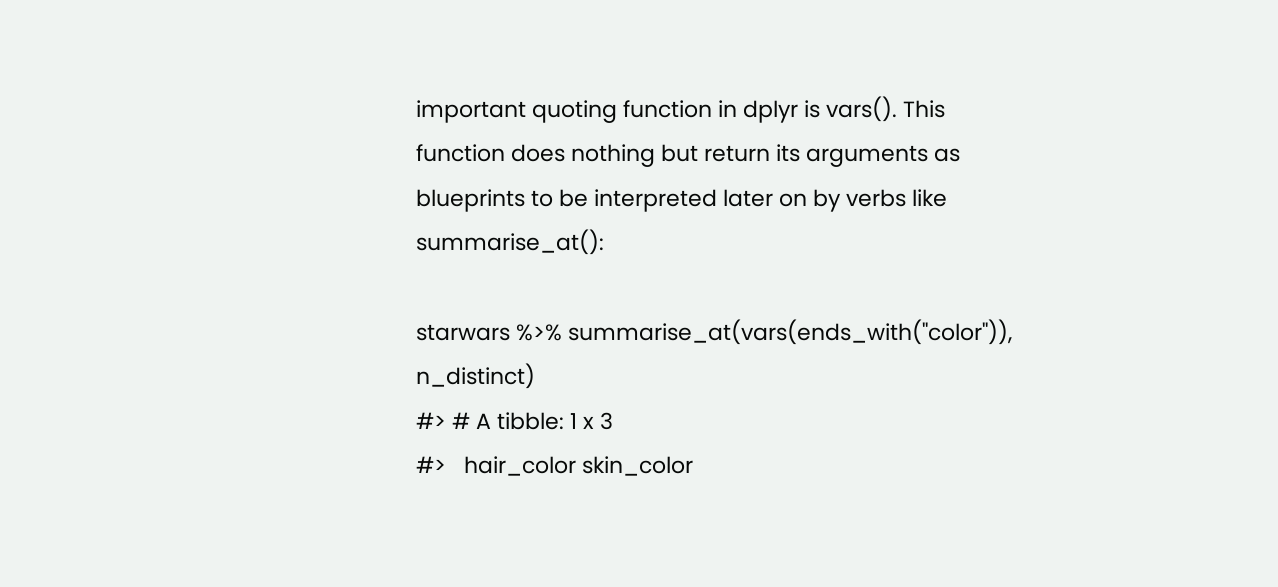important quoting function in dplyr is vars(). This function does nothing but return its arguments as blueprints to be interpreted later on by verbs like summarise_at():

starwars %>% summarise_at(vars(ends_with("color")), n_distinct)
#> # A tibble: 1 x 3
#>   hair_color skin_color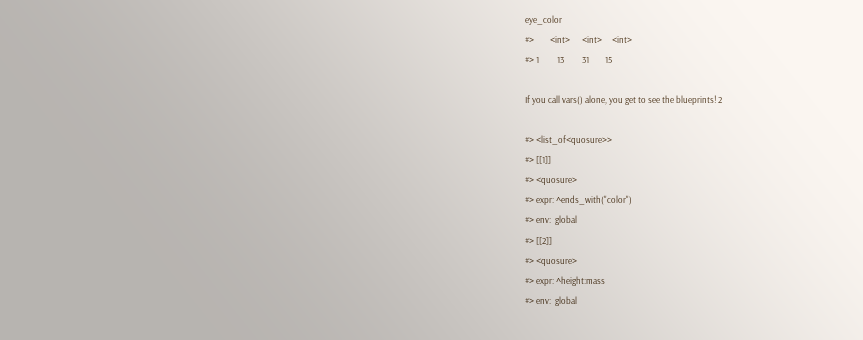eye_color
#>        <int>      <int>     <int>
#> 1         13         31        15

If you call vars() alone, you get to see the blueprints! 2

#> <list_of<quosure>>
#> [[1]]
#> <quosure>
#> expr: ^ends_with("color")
#> env:  global
#> [[2]]
#> <quosure>
#> expr: ^height:mass
#> env:  global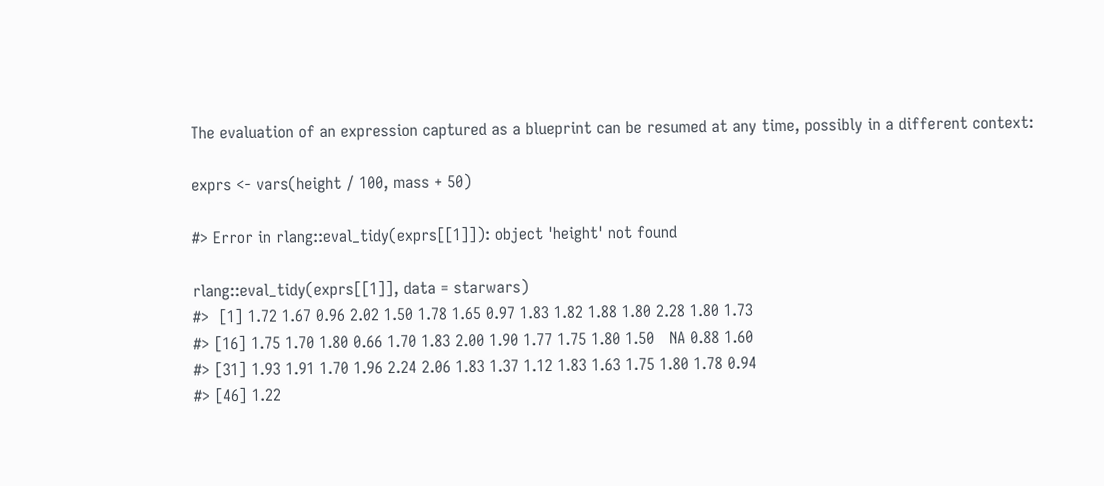The evaluation of an expression captured as a blueprint can be resumed at any time, possibly in a different context:

exprs <- vars(height / 100, mass + 50)

#> Error in rlang::eval_tidy(exprs[[1]]): object 'height' not found

rlang::eval_tidy(exprs[[1]], data = starwars)
#>  [1] 1.72 1.67 0.96 2.02 1.50 1.78 1.65 0.97 1.83 1.82 1.88 1.80 2.28 1.80 1.73
#> [16] 1.75 1.70 1.80 0.66 1.70 1.83 2.00 1.90 1.77 1.75 1.80 1.50   NA 0.88 1.60
#> [31] 1.93 1.91 1.70 1.96 2.24 2.06 1.83 1.37 1.12 1.83 1.63 1.75 1.80 1.78 0.94
#> [46] 1.22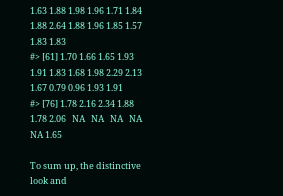1.63 1.88 1.98 1.96 1.71 1.84 1.88 2.64 1.88 1.96 1.85 1.57 1.83 1.83
#> [61] 1.70 1.66 1.65 1.93 1.91 1.83 1.68 1.98 2.29 2.13 1.67 0.79 0.96 1.93 1.91
#> [76] 1.78 2.16 2.34 1.88 1.78 2.06   NA   NA   NA   NA   NA 1.65

To sum up, the distinctive look and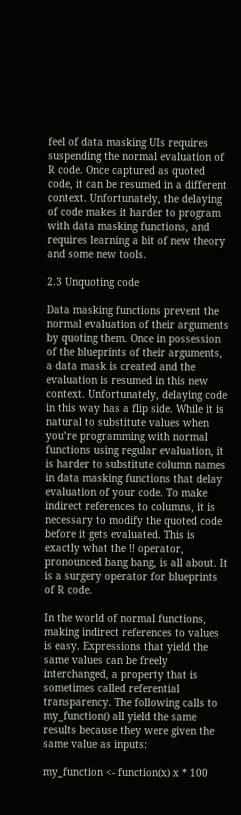feel of data masking UIs requires suspending the normal evaluation of R code. Once captured as quoted code, it can be resumed in a different context. Unfortunately, the delaying of code makes it harder to program with data masking functions, and requires learning a bit of new theory and some new tools.

2.3 Unquoting code

Data masking functions prevent the normal evaluation of their arguments by quoting them. Once in possession of the blueprints of their arguments, a data mask is created and the evaluation is resumed in this new context. Unfortunately, delaying code in this way has a flip side. While it is natural to substitute values when you’re programming with normal functions using regular evaluation, it is harder to substitute column names in data masking functions that delay evaluation of your code. To make indirect references to columns, it is necessary to modify the quoted code before it gets evaluated. This is exactly what the !! operator, pronounced bang bang, is all about. It is a surgery operator for blueprints of R code.

In the world of normal functions, making indirect references to values is easy. Expressions that yield the same values can be freely interchanged, a property that is sometimes called referential transparency. The following calls to my_function() all yield the same results because they were given the same value as inputs:

my_function <- function(x) x * 100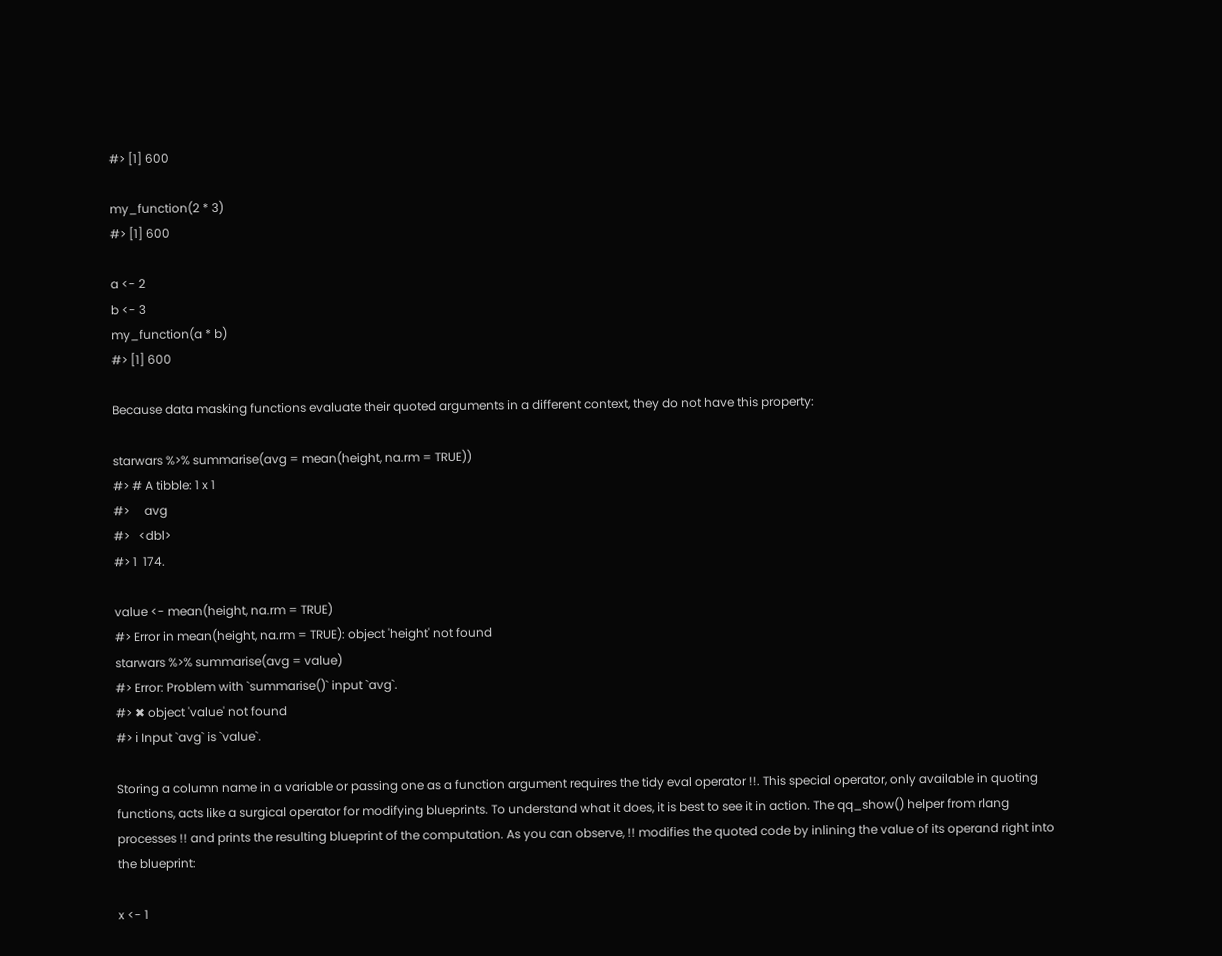#> [1] 600

my_function(2 * 3)
#> [1] 600

a <- 2
b <- 3
my_function(a * b)
#> [1] 600

Because data masking functions evaluate their quoted arguments in a different context, they do not have this property:

starwars %>% summarise(avg = mean(height, na.rm = TRUE))
#> # A tibble: 1 x 1
#>     avg
#>   <dbl>
#> 1  174.

value <- mean(height, na.rm = TRUE)
#> Error in mean(height, na.rm = TRUE): object 'height' not found
starwars %>% summarise(avg = value)
#> Error: Problem with `summarise()` input `avg`.
#> ✖ object 'value' not found
#> ℹ Input `avg` is `value`.

Storing a column name in a variable or passing one as a function argument requires the tidy eval operator !!. This special operator, only available in quoting functions, acts like a surgical operator for modifying blueprints. To understand what it does, it is best to see it in action. The qq_show() helper from rlang processes !! and prints the resulting blueprint of the computation. As you can observe, !! modifies the quoted code by inlining the value of its operand right into the blueprint:

x <- 1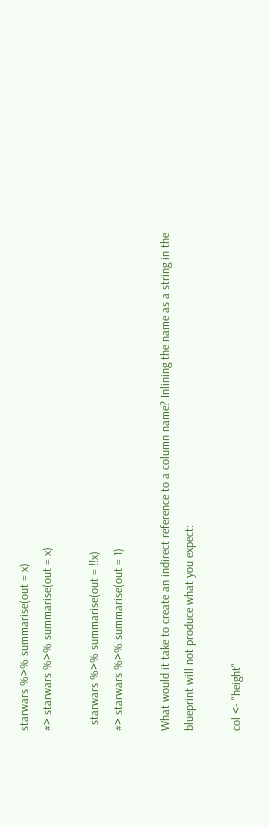starwars %>% summarise(out = x)
#> starwars %>% summarise(out = x)

  starwars %>% summarise(out = !!x)
#> starwars %>% summarise(out = 1)

What would it take to create an indirect reference to a column name? Inlining the name as a string in the blueprint will not produce what you expect:

col <- "height"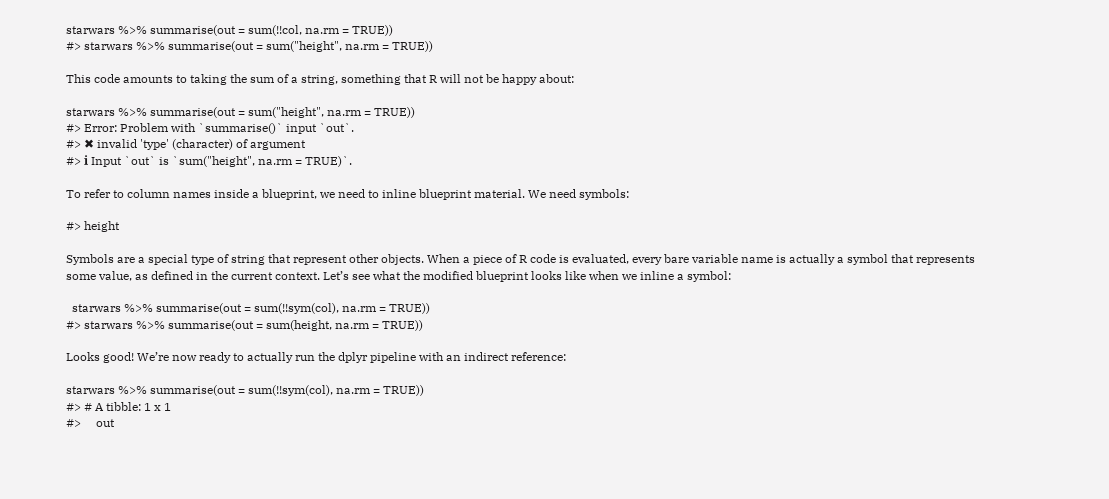starwars %>% summarise(out = sum(!!col, na.rm = TRUE))
#> starwars %>% summarise(out = sum("height", na.rm = TRUE))

This code amounts to taking the sum of a string, something that R will not be happy about:

starwars %>% summarise(out = sum("height", na.rm = TRUE))
#> Error: Problem with `summarise()` input `out`.
#> ✖ invalid 'type' (character) of argument
#> ℹ Input `out` is `sum("height", na.rm = TRUE)`.

To refer to column names inside a blueprint, we need to inline blueprint material. We need symbols:

#> height

Symbols are a special type of string that represent other objects. When a piece of R code is evaluated, every bare variable name is actually a symbol that represents some value, as defined in the current context. Let’s see what the modified blueprint looks like when we inline a symbol:

  starwars %>% summarise(out = sum(!!sym(col), na.rm = TRUE))
#> starwars %>% summarise(out = sum(height, na.rm = TRUE))

Looks good! We’re now ready to actually run the dplyr pipeline with an indirect reference:

starwars %>% summarise(out = sum(!!sym(col), na.rm = TRUE))
#> # A tibble: 1 x 1
#>     out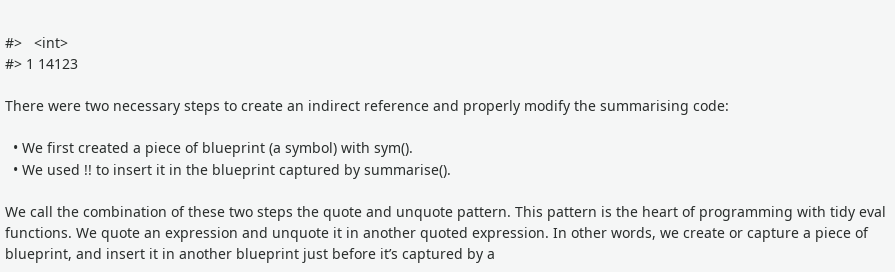#>   <int>
#> 1 14123

There were two necessary steps to create an indirect reference and properly modify the summarising code:

  • We first created a piece of blueprint (a symbol) with sym().
  • We used !! to insert it in the blueprint captured by summarise().

We call the combination of these two steps the quote and unquote pattern. This pattern is the heart of programming with tidy eval functions. We quote an expression and unquote it in another quoted expression. In other words, we create or capture a piece of blueprint, and insert it in another blueprint just before it’s captured by a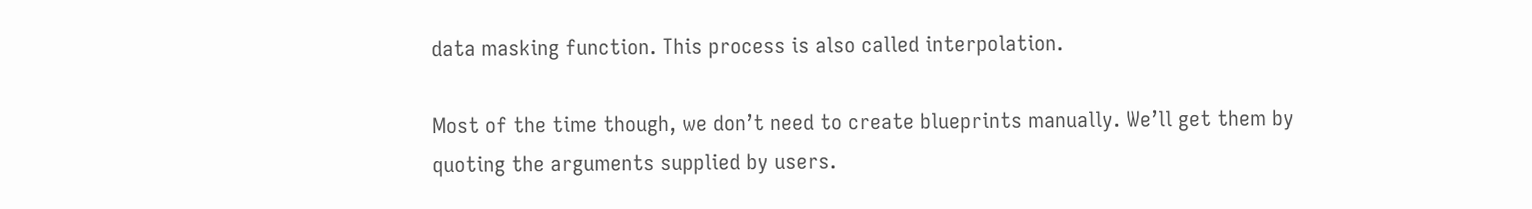data masking function. This process is also called interpolation.

Most of the time though, we don’t need to create blueprints manually. We’ll get them by quoting the arguments supplied by users.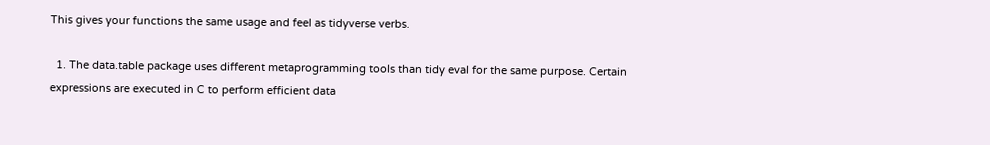This gives your functions the same usage and feel as tidyverse verbs.

  1. The data.table package uses different metaprogramming tools than tidy eval for the same purpose. Certain expressions are executed in C to perform efficient data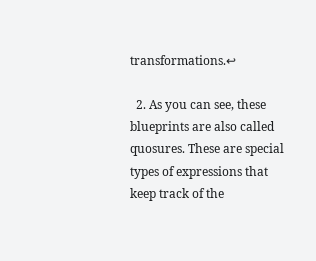transformations.↩

  2. As you can see, these blueprints are also called quosures. These are special types of expressions that keep track of the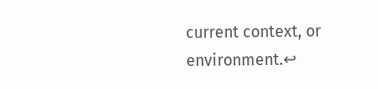current context, or environment.↩